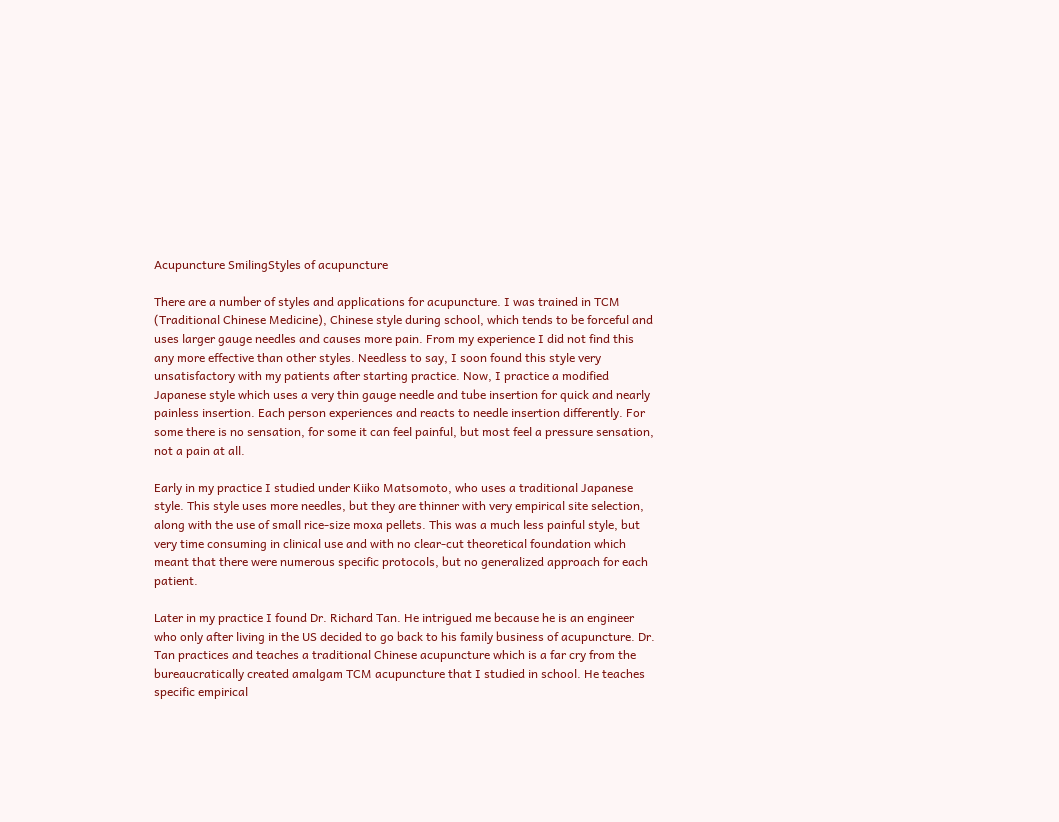Acupuncture SmilingStyles of acupuncture

There are a number of styles and applications for acupuncture. I was trained in TCM (Traditional Chinese Medicine), Chinese style during school, which tends to be forceful and uses larger gauge needles and causes more pain. From my experience I did not find this any more effective than other styles. Needless to say, I soon found this style very unsatisfactory with my patients after starting practice. Now, I practice a modified Japanese style which uses a very thin gauge needle and tube insertion for quick and nearly painless insertion. Each person experiences and reacts to needle insertion differently. For some there is no sensation, for some it can feel painful, but most feel a pressure sensation, not a pain at all.

Early in my practice I studied under Kiiko Matsomoto, who uses a traditional Japanese style. This style uses more needles, but they are thinner with very empirical site selection, along with the use of small rice-size moxa pellets. This was a much less painful style, but very time consuming in clinical use and with no clear-cut theoretical foundation which meant that there were numerous specific protocols, but no generalized approach for each patient.

Later in my practice I found Dr. Richard Tan. He intrigued me because he is an engineer who only after living in the US decided to go back to his family business of acupuncture. Dr. Tan practices and teaches a traditional Chinese acupuncture which is a far cry from the bureaucratically created amalgam TCM acupuncture that I studied in school. He teaches specific empirical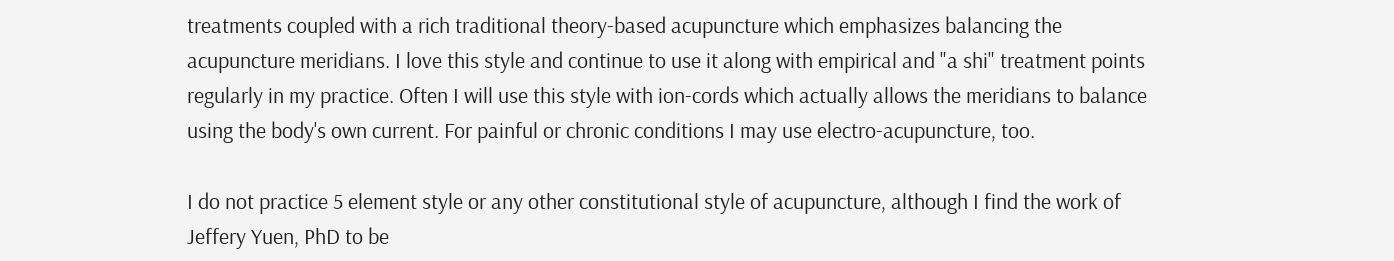treatments coupled with a rich traditional theory-based acupuncture which emphasizes balancing the acupuncture meridians. I love this style and continue to use it along with empirical and "a shi" treatment points regularly in my practice. Often I will use this style with ion-cords which actually allows the meridians to balance using the body's own current. For painful or chronic conditions I may use electro-acupuncture, too.

I do not practice 5 element style or any other constitutional style of acupuncture, although I find the work of Jeffery Yuen, PhD to be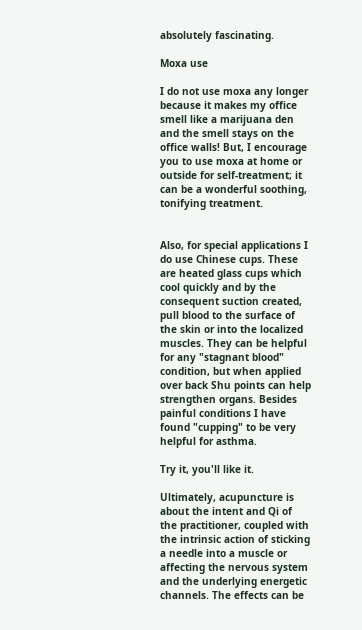absolutely fascinating.

Moxa use

I do not use moxa any longer because it makes my office smell like a marijuana den and the smell stays on the office walls! But, I encourage you to use moxa at home or outside for self-treatment; it can be a wonderful soothing, tonifying treatment.


Also, for special applications I do use Chinese cups. These are heated glass cups which cool quickly and by the consequent suction created, pull blood to the surface of the skin or into the localized muscles. They can be helpful for any "stagnant blood" condition, but when applied over back Shu points can help strengthen organs. Besides painful conditions I have found "cupping" to be very helpful for asthma.

Try it, you'll like it.

Ultimately, acupuncture is about the intent and Qi of the practitioner, coupled with the intrinsic action of sticking a needle into a muscle or affecting the nervous system and the underlying energetic channels. The effects can be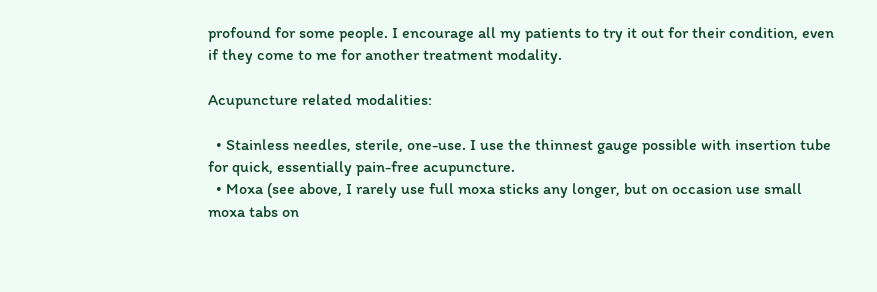profound for some people. I encourage all my patients to try it out for their condition, even if they come to me for another treatment modality.

Acupuncture related modalities:

  • Stainless needles, sterile, one-use. I use the thinnest gauge possible with insertion tube for quick, essentially pain-free acupuncture.
  • Moxa (see above, I rarely use full moxa sticks any longer, but on occasion use small moxa tabs on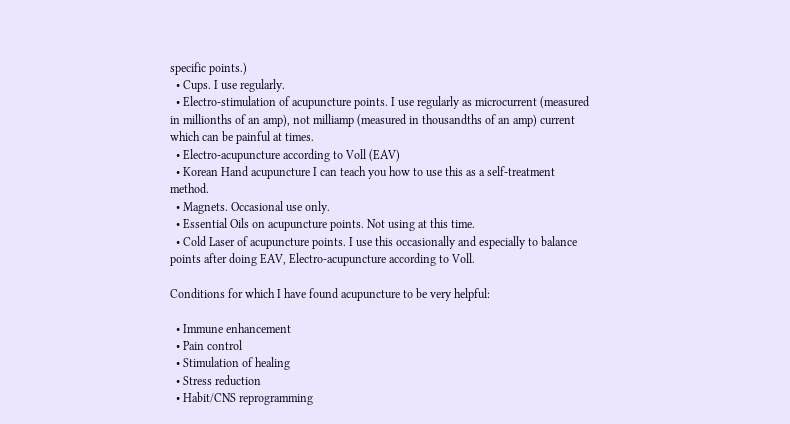specific points.)
  • Cups. I use regularly.
  • Electro-stimulation of acupuncture points. I use regularly as microcurrent (measured in millionths of an amp), not milliamp (measured in thousandths of an amp) current which can be painful at times.
  • Electro-acupuncture according to Voll (EAV)
  • Korean Hand acupuncture I can teach you how to use this as a self-treatment method.
  • Magnets. Occasional use only.
  • Essential Oils on acupuncture points. Not using at this time.
  • Cold Laser of acupuncture points. I use this occasionally and especially to balance points after doing EAV, Electro-acupuncture according to Voll.

Conditions for which I have found acupuncture to be very helpful:

  • Immune enhancement
  • Pain control
  • Stimulation of healing
  • Stress reduction
  • Habit/CNS reprogramming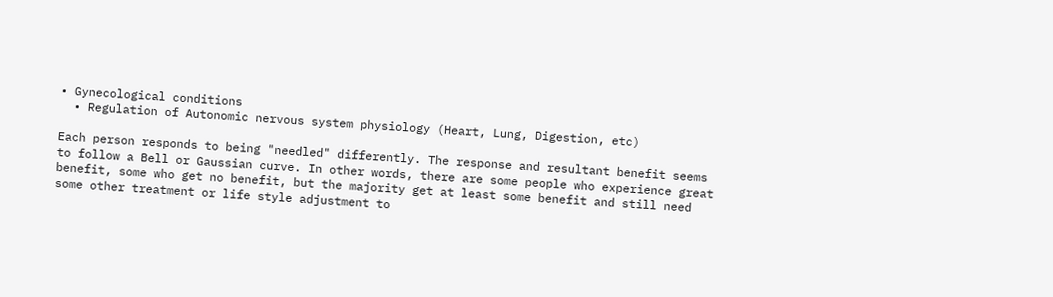• Gynecological conditions
  • Regulation of Autonomic nervous system physiology (Heart, Lung, Digestion, etc)

Each person responds to being "needled" differently. The response and resultant benefit seems to follow a Bell or Gaussian curve. In other words, there are some people who experience great benefit, some who get no benefit, but the majority get at least some benefit and still need some other treatment or life style adjustment to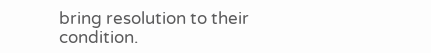bring resolution to their condition.